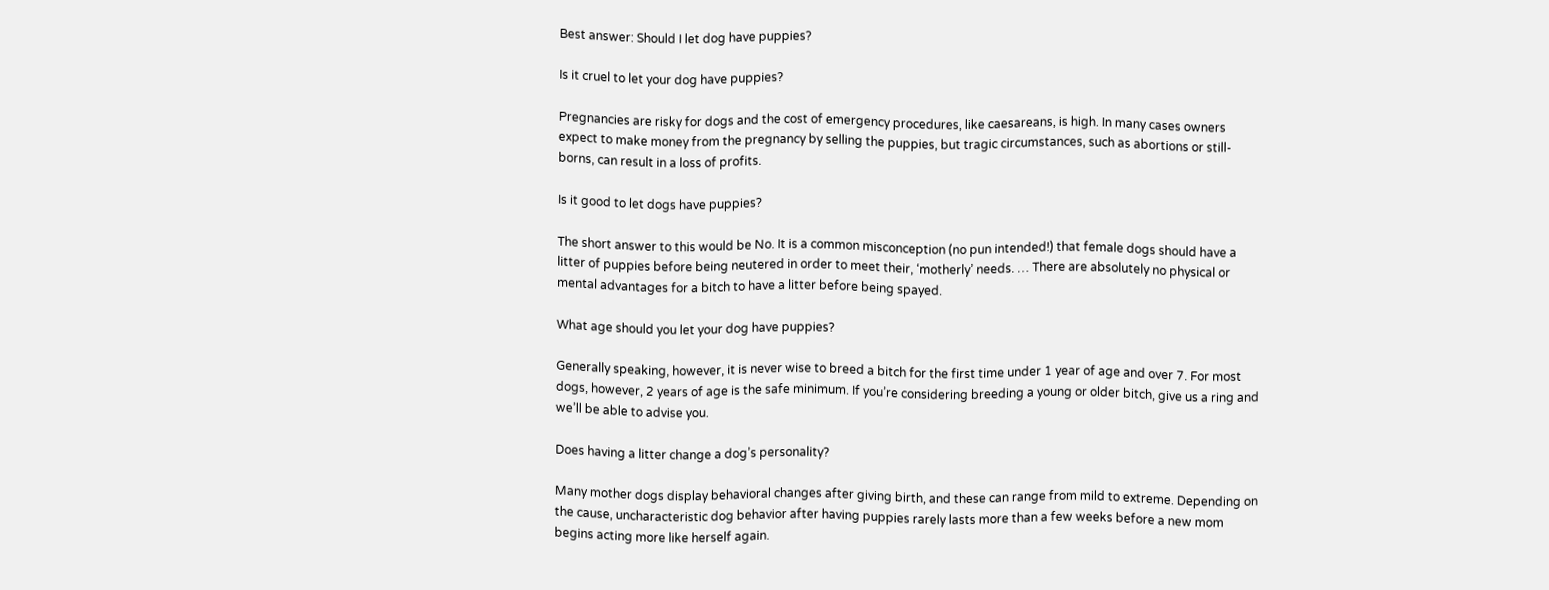Best answer: Should I let dog have puppies?

Is it cruel to let your dog have puppies?

Pregnancies are risky for dogs and the cost of emergency procedures, like caesareans, is high. In many cases owners expect to make money from the pregnancy by selling the puppies, but tragic circumstances, such as abortions or still-borns, can result in a loss of profits.

Is it good to let dogs have puppies?

The short answer to this would be No. It is a common misconception (no pun intended!) that female dogs should have a litter of puppies before being neutered in order to meet their, ‘motherly’ needs. … There are absolutely no physical or mental advantages for a bitch to have a litter before being spayed.

What age should you let your dog have puppies?

Generally speaking, however, it is never wise to breed a bitch for the first time under 1 year of age and over 7. For most dogs, however, 2 years of age is the safe minimum. If you’re considering breeding a young or older bitch, give us a ring and we’ll be able to advise you.

Does having a litter change a dog’s personality?

Many mother dogs display behavioral changes after giving birth, and these can range from mild to extreme. Depending on the cause, uncharacteristic dog behavior after having puppies rarely lasts more than a few weeks before a new mom begins acting more like herself again.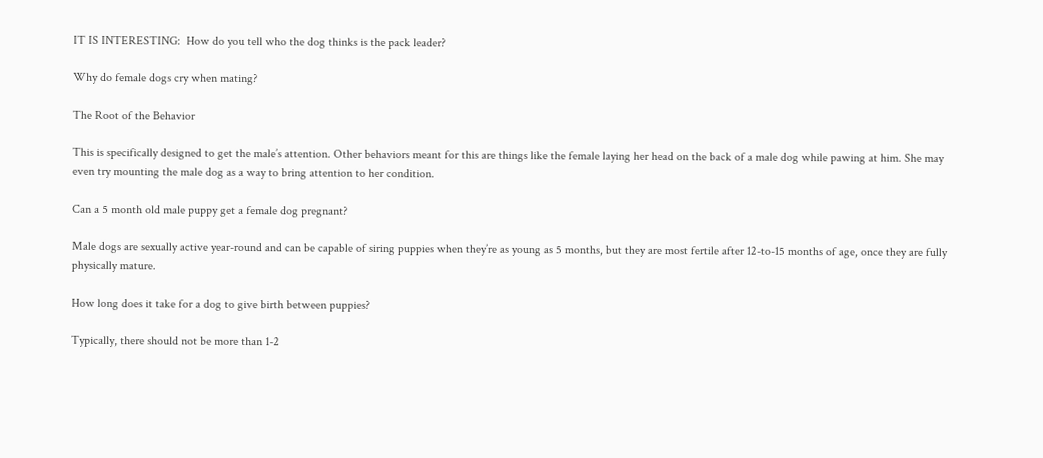IT IS INTERESTING:  How do you tell who the dog thinks is the pack leader?

Why do female dogs cry when mating?

The Root of the Behavior

This is specifically designed to get the male’s attention. Other behaviors meant for this are things like the female laying her head on the back of a male dog while pawing at him. She may even try mounting the male dog as a way to bring attention to her condition.

Can a 5 month old male puppy get a female dog pregnant?

Male dogs are sexually active year-round and can be capable of siring puppies when they’re as young as 5 months, but they are most fertile after 12-to-15 months of age, once they are fully physically mature.

How long does it take for a dog to give birth between puppies?

Typically, there should not be more than 1-2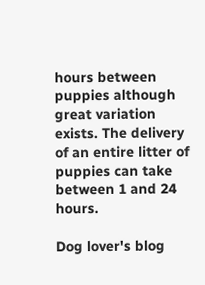hours between puppies although great variation exists. The delivery of an entire litter of puppies can take between 1 and 24 hours.

Dog lover's blog